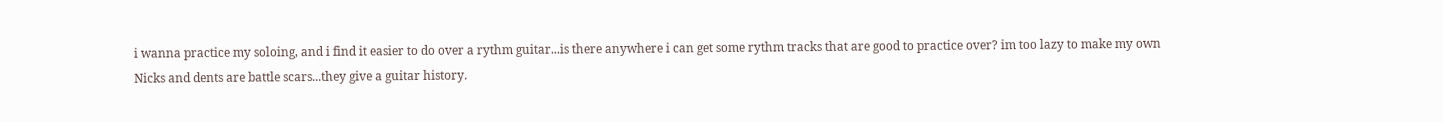i wanna practice my soloing, and i find it easier to do over a rythm guitar...is there anywhere i can get some rythm tracks that are good to practice over? im too lazy to make my own
Nicks and dents are battle scars...they give a guitar history.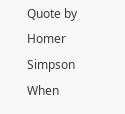Quote by Homer Simpson
When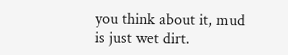you think about it, mud is just wet dirt.